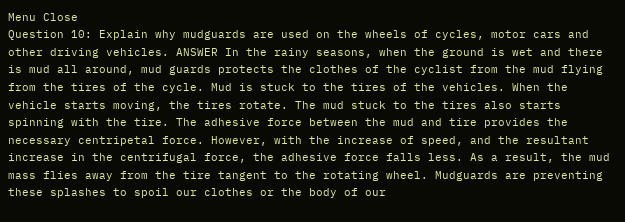Menu Close
Question 10: Explain why mudguards are used on the wheels of cycles, motor cars and other driving vehicles. ANSWER In the rainy seasons, when the ground is wet and there is mud all around, mud guards protects the clothes of the cyclist from the mud flying from the tires of the cycle. Mud is stuck to the tires of the vehicles. When the vehicle starts moving, the tires rotate. The mud stuck to the tires also starts spinning with the tire. The adhesive force between the mud and tire provides the necessary centripetal force. However, with the increase of speed, and the resultant increase in the centrifugal force, the adhesive force falls less. As a result, the mud mass flies away from the tire tangent to the rotating wheel. Mudguards are preventing these splashes to spoil our clothes or the body of our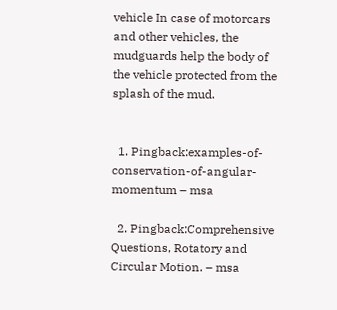vehicle In case of motorcars and other vehicles, the mudguards help the body of the vehicle protected from the splash of the mud.


  1. Pingback:examples-of-conservation-of-angular-momentum – msa

  2. Pingback:Comprehensive Questions, Rotatory and Circular Motion. – msa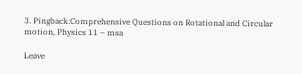3. Pingback:Comprehensive Questions on Rotational and Circular motion, Physics 11 – msa

Leave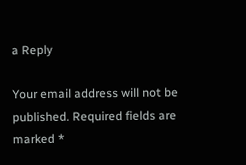a Reply

Your email address will not be published. Required fields are marked *